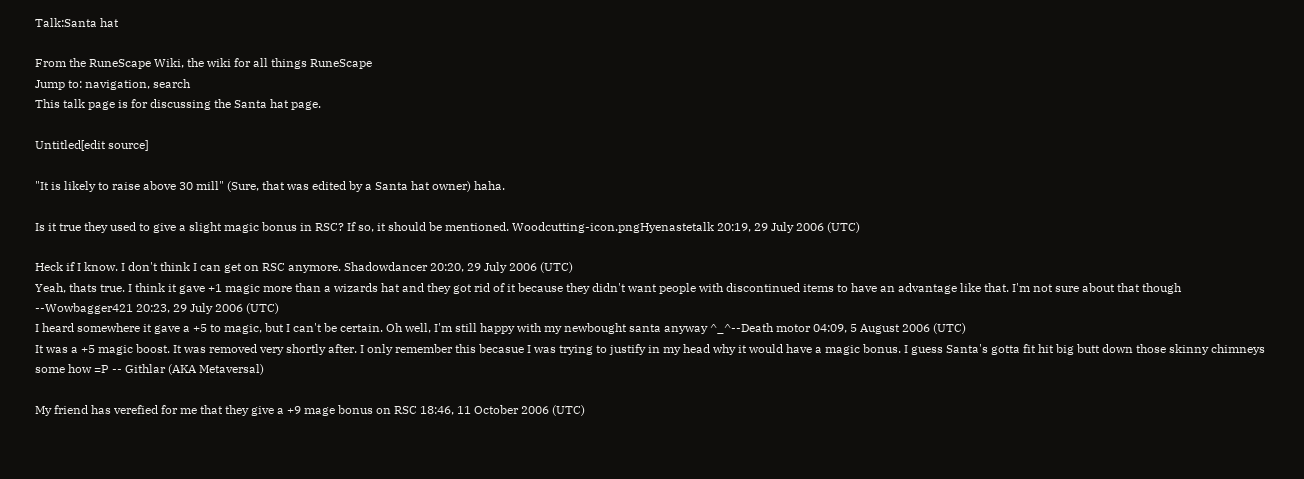Talk:Santa hat

From the RuneScape Wiki, the wiki for all things RuneScape
Jump to: navigation, search
This talk page is for discussing the Santa hat page.

Untitled[edit source]

"It is likely to raise above 30 mill" (Sure, that was edited by a Santa hat owner) haha.

Is it true they used to give a slight magic bonus in RSC? If so, it should be mentioned. Woodcutting-icon.pngHyenastetalk 20:19, 29 July 2006 (UTC)

Heck if I know. I don't think I can get on RSC anymore. Shadowdancer 20:20, 29 July 2006 (UTC)
Yeah, thats true. I think it gave +1 magic more than a wizards hat and they got rid of it because they didn't want people with discontinued items to have an advantage like that. I'm not sure about that though
--Wowbagger421 20:23, 29 July 2006 (UTC)
I heard somewhere it gave a +5 to magic, but I can't be certain. Oh well, I'm still happy with my newbought santa anyway ^_^--Death motor 04:09, 5 August 2006 (UTC)
It was a +5 magic boost. It was removed very shortly after. I only remember this becasue I was trying to justify in my head why it would have a magic bonus. I guess Santa's gotta fit hit big butt down those skinny chimneys some how =P -- Githlar (AKA Metaversal)

My friend has verefied for me that they give a +9 mage bonus on RSC 18:46, 11 October 2006 (UTC)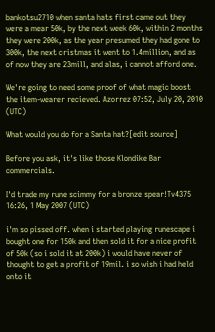bankotsu2710 when santa hats first came out they were a mear 50k, by the next week 60k, within 2 months they were 200k, as the year presumed they had gone to 300k, the next cristmas it went to 1.4million, and as of now they are 23mill, and alas, i cannot afford one.

We're going to need some proof of what magic boost the item-wearer recieved. Azorrez 07:52, July 20, 2010 (UTC)

What would you do for a Santa hat?[edit source]

Before you ask, it's like those Klondike Bar commercials.

I'd trade my rune scimmy for a bronze spear!Tv4375 16:26, 1 May 2007 (UTC)

i'm so pissed off. when i started playing runescape i bought one for 150k and then sold it for a nice profit of 50k (so i sold it at 200k) i would have never of thought to get a profit of 19mil. i so wish i had held onto it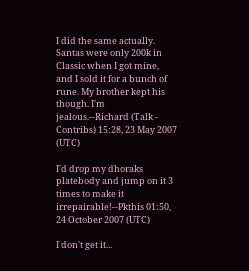I did the same actually. Santas were only 200k in Classic when I got mine, and I sold it for a bunch of rune. My brother kept his though. I'm jealous.--Richard (Talk - Contribs) 15:28, 23 May 2007 (UTC)

I'd drop my dhoraks platebody and jump on it 3 times to make it irrepairable!--Pkthis 01:50, 24 October 2007 (UTC)

I don't get it...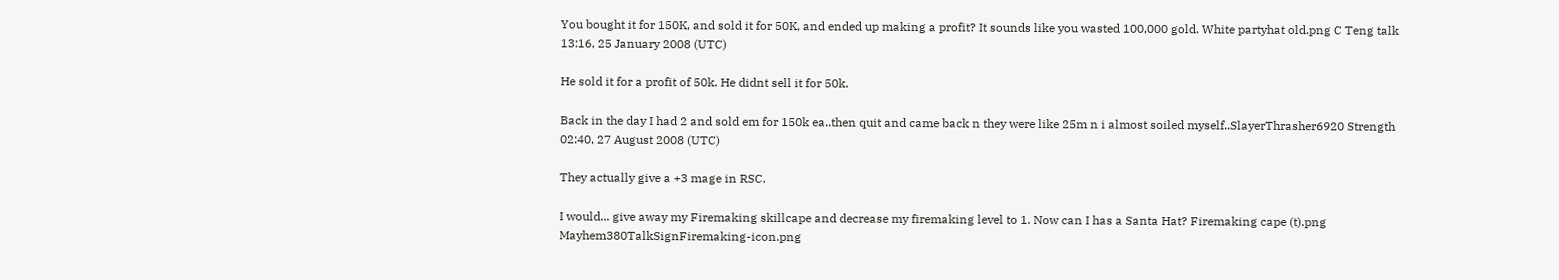You bought it for 150K, and sold it for 50K, and ended up making a profit? It sounds like you wasted 100,000 gold. White partyhat old.png C Teng talk 13:16, 25 January 2008 (UTC)

He sold it for a profit of 50k. He didnt sell it for 50k.

Back in the day I had 2 and sold em for 150k ea..then quit and came back n they were like 25m n i almost soiled myself..SlayerThrasher6920 Strength 02:40, 27 August 2008 (UTC)

They actually give a +3 mage in RSC.

I would... give away my Firemaking skillcape and decrease my firemaking level to 1. Now can I has a Santa Hat? Firemaking cape (t).png Mayhem380TalkSignFiremaking-icon.png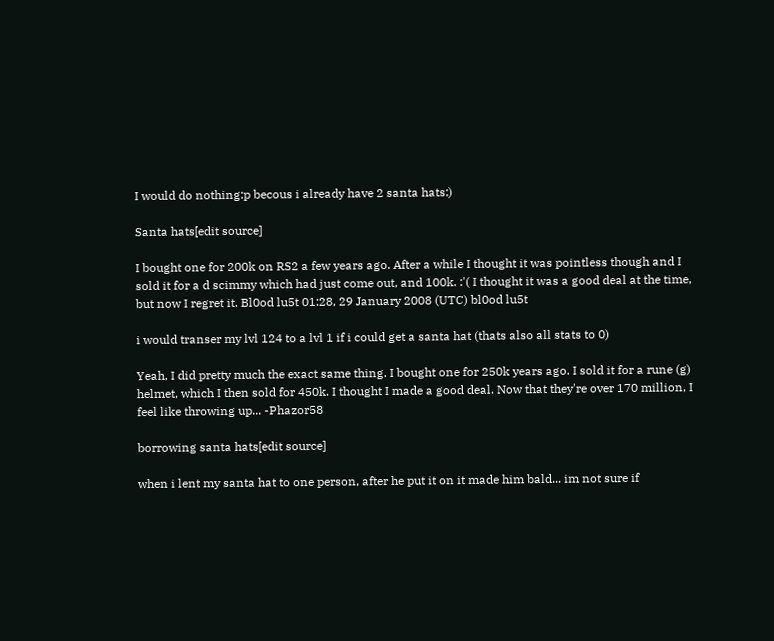I would do nothing:p becous i already have 2 santa hats:)

Santa hats[edit source]

I bought one for 200k on RS2 a few years ago. After a while I thought it was pointless though and I sold it for a d scimmy which had just come out, and 100k. :'( I thought it was a good deal at the time, but now I regret it. Bl0od lu5t 01:28, 29 January 2008 (UTC) bl0od lu5t

i would transer my lvl 124 to a lvl 1 if i could get a santa hat (thats also all stats to 0)

Yeah, I did pretty much the exact same thing. I bought one for 250k years ago. I sold it for a rune (g) helmet, which I then sold for 450k. I thought I made a good deal. Now that they're over 170 million, I feel like throwing up... -Phazor58

borrowing santa hats[edit source]

when i lent my santa hat to one person, after he put it on it made him bald... im not sure if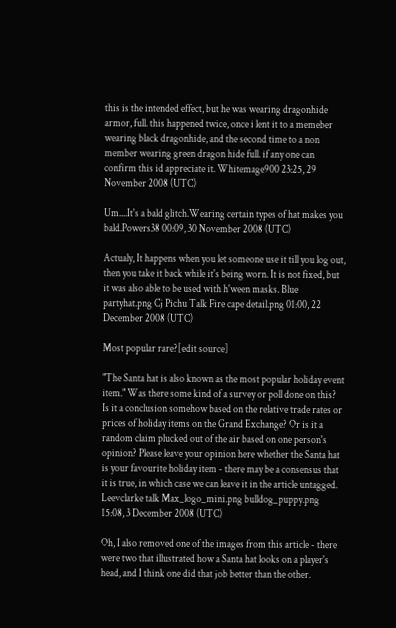this is the intended effect, but he was wearing dragonhide armor, full. this happened twice, once i lent it to a memeber wearing black dragonhide, and the second time to a non member wearing green dragon hide full. if any one can confirm this id appreciate it. Whitemage900 23:25, 29 November 2008 (UTC)

Um....It's a bald glitch.Wearing certain types of hat makes you bald.Powers38 00:09, 30 November 2008 (UTC)

Actualy, It happens when you let someone use it till you log out, then you take it back while it's being worn. It is not fixed, but it was also able to be used with h'ween masks. Blue partyhat.png Cj Pichu Talk Fire cape detail.png 01:00, 22 December 2008 (UTC)

Most popular rare?[edit source]

"The Santa hat is also known as the most popular holiday event item." Was there some kind of a survey or poll done on this? Is it a conclusion somehow based on the relative trade rates or prices of holiday items on the Grand Exchange? Or is it a random claim plucked out of the air based on one person's opinion? Please leave your opinion here whether the Santa hat is your favourite holiday item - there may be a consensus that it is true, in which case we can leave it in the article untagged. Leevclarke talk Max_logo_mini.png bulldog_puppy.png 15:08, 3 December 2008 (UTC)

Oh, I also removed one of the images from this article - there were two that illustrated how a Santa hat looks on a player's head, and I think one did that job better than the other.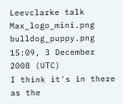Leevclarke talk Max_logo_mini.png bulldog_puppy.png 15:09, 3 December 2008 (UTC)
I think it's in there as the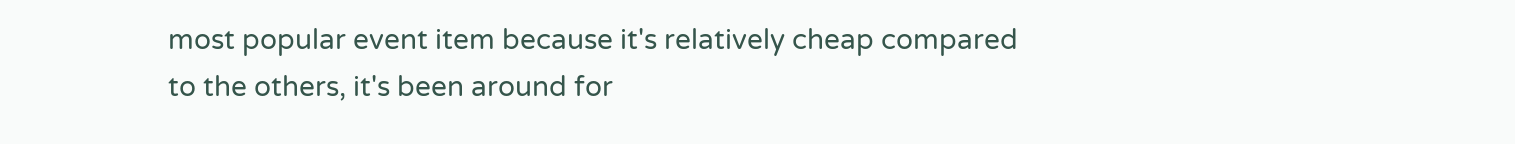most popular event item because it's relatively cheap compared to the others, it's been around for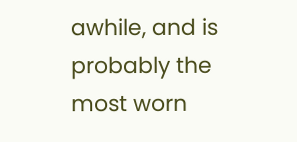awhile, and is probably the most worn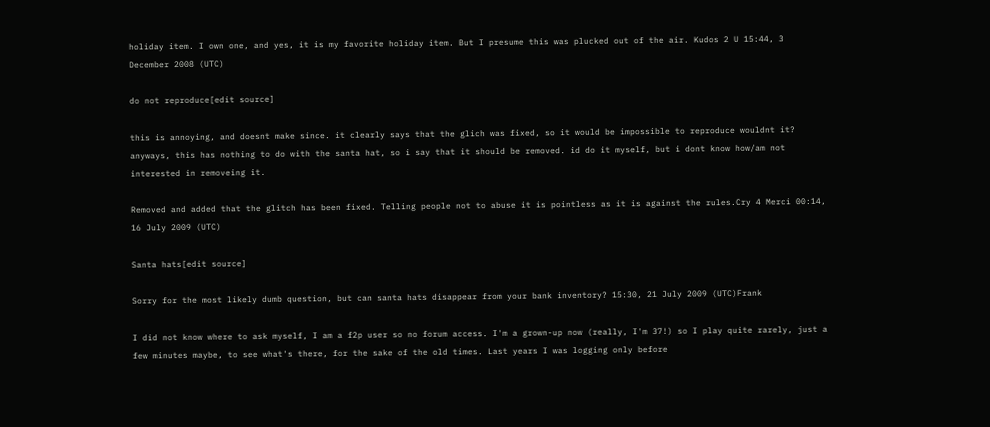holiday item. I own one, and yes, it is my favorite holiday item. But I presume this was plucked out of the air. Kudos 2 U 15:44, 3 December 2008 (UTC)

do not reproduce[edit source]

this is annoying, and doesnt make since. it clearly says that the glich was fixed, so it would be impossible to reproduce wouldnt it? anyways, this has nothing to do with the santa hat, so i say that it should be removed. id do it myself, but i dont know how/am not interested in removeing it.

Removed and added that the glitch has been fixed. Telling people not to abuse it is pointless as it is against the rules.Cry 4 Merci 00:14, 16 July 2009 (UTC)

Santa hats[edit source]

Sorry for the most likely dumb question, but can santa hats disappear from your bank inventory? 15:30, 21 July 2009 (UTC)Frank

I did not know where to ask myself, I am a f2p user so no forum access. I'm a grown-up now (really, I'm 37!) so I play quite rarely, just a few minutes maybe, to see what's there, for the sake of the old times. Last years I was logging only before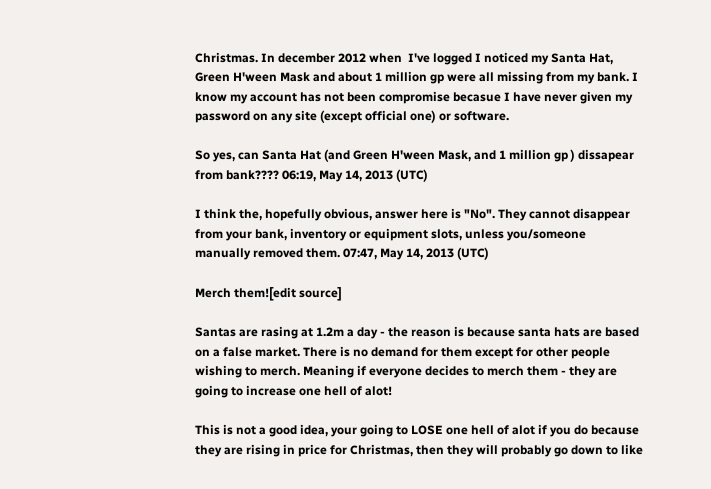Christmas. In december 2012 when  I've logged I noticed my Santa Hat, Green H'ween Mask and about 1 million gp were all missing from my bank. I know my account has not been compromise becasue I have never given my password on any site (except official one) or software.

So yes, can Santa Hat (and Green H'ween Mask, and 1 million gp ) dissapear from bank???? 06:19, May 14, 2013 (UTC)

I think the, hopefully obvious, answer here is "No". They cannot disappear from your bank, inventory or equipment slots, unless you/someone manually removed them. 07:47, May 14, 2013 (UTC)

Merch them![edit source]

Santas are rasing at 1.2m a day - the reason is because santa hats are based on a false market. There is no demand for them except for other people wishing to merch. Meaning if everyone decides to merch them - they are going to increase one hell of alot!

This is not a good idea, your going to LOSE one hell of alot if you do because they are rising in price for Christmas, then they will probably go down to like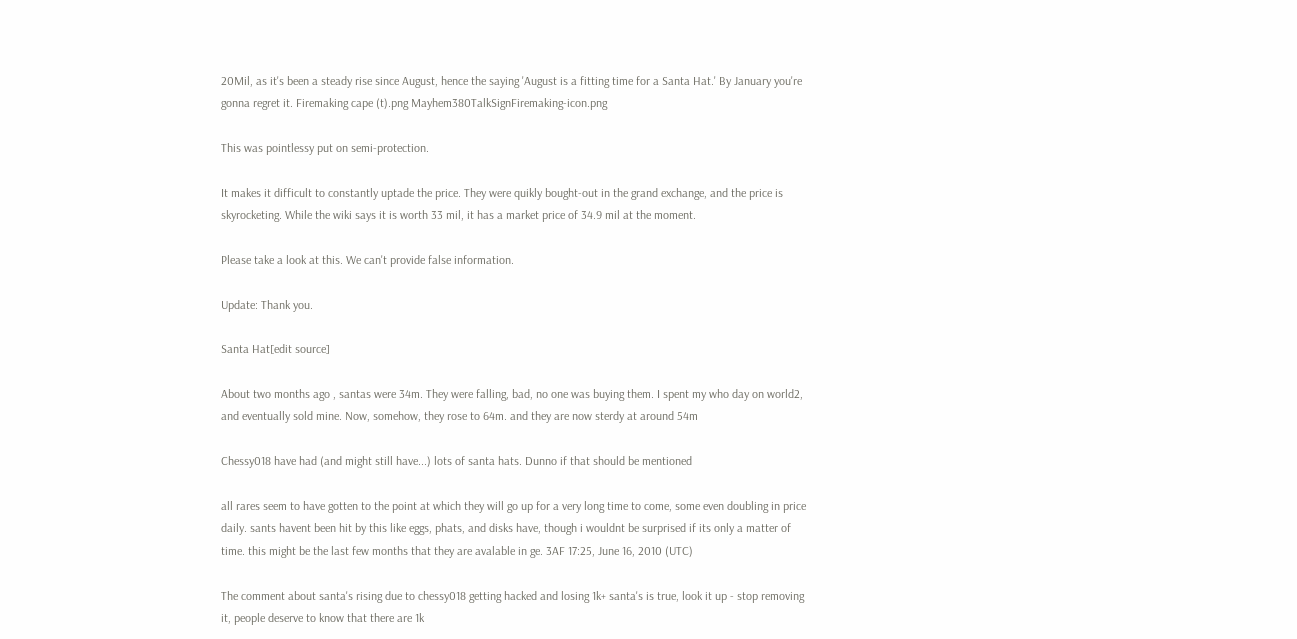20Mil, as it's been a steady rise since August, hence the saying 'August is a fitting time for a Santa Hat.' By January you're gonna regret it. Firemaking cape (t).png Mayhem380TalkSignFiremaking-icon.png

This was pointlessy put on semi-protection.

It makes it difficult to constantly uptade the price. They were quikly bought-out in the grand exchange, and the price is skyrocketing. While the wiki says it is worth 33 mil, it has a market price of 34.9 mil at the moment.

Please take a look at this. We can't provide false information.

Update: Thank you.

Santa Hat[edit source]

About two months ago , santas were 34m. They were falling, bad, no one was buying them. I spent my who day on world2, and eventually sold mine. Now, somehow, they rose to 64m. and they are now sterdy at around 54m

Chessy018 have had (and might still have...) lots of santa hats. Dunno if that should be mentioned

all rares seem to have gotten to the point at which they will go up for a very long time to come, some even doubling in price daily. sants havent been hit by this like eggs, phats, and disks have, though i wouldnt be surprised if its only a matter of time. this might be the last few months that they are avalable in ge. 3AF 17:25, June 16, 2010 (UTC)

The comment about santa's rising due to chessy018 getting hacked and losing 1k+ santa's is true, look it up - stop removing it, people deserve to know that there are 1k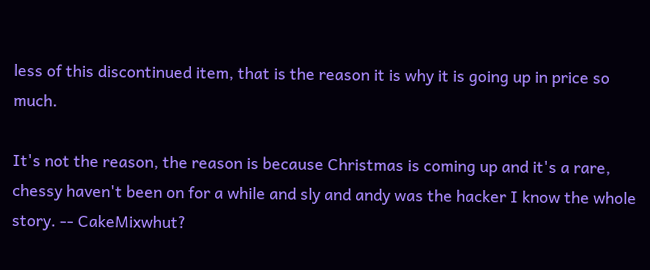less of this discontinued item, that is the reason it is why it is going up in price so much.

It's not the reason, the reason is because Christmas is coming up and it's a rare, chessy haven't been on for a while and sly and andy was the hacker I know the whole story. -- CakeMixwhut?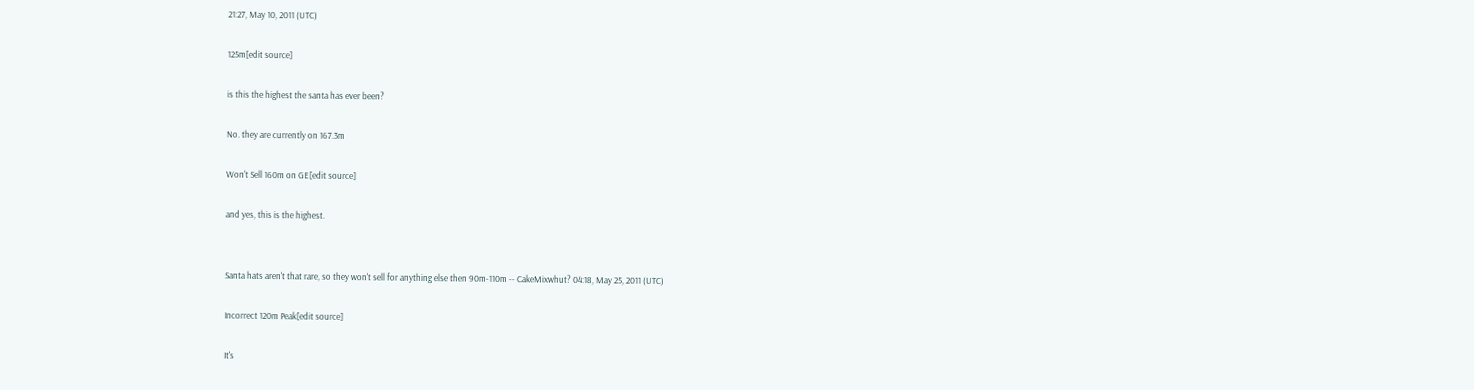21:27, May 10, 2011 (UTC)

125m[edit source]

is this the highest the santa has ever been?

No. they are currently on 167.3m

Won't Sell 160m on GE[edit source]

and yes, this is the highest.


Santa hats aren't that rare, so they won't sell for anything else then 90m-110m -- CakeMixwhut? 04:18, May 25, 2011 (UTC)

Incorrect 120m Peak[edit source]

It's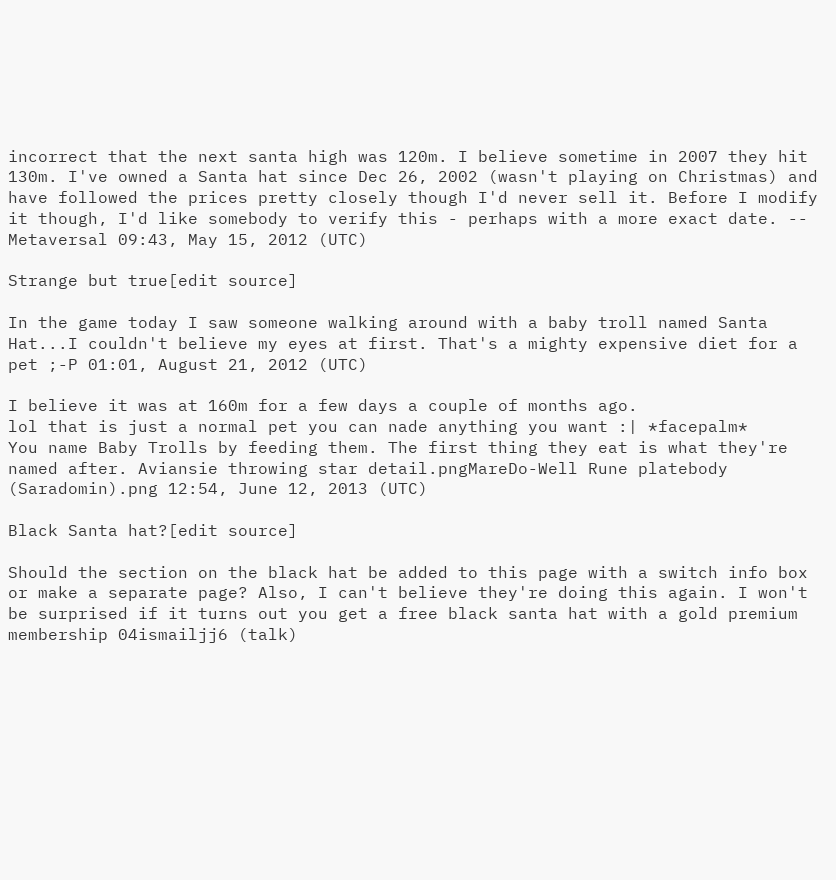incorrect that the next santa high was 120m. I believe sometime in 2007 they hit 130m. I've owned a Santa hat since Dec 26, 2002 (wasn't playing on Christmas) and have followed the prices pretty closely though I'd never sell it. Before I modify it though, I'd like somebody to verify this - perhaps with a more exact date. -- Metaversal 09:43, May 15, 2012 (UTC)

Strange but true[edit source]

In the game today I saw someone walking around with a baby troll named Santa Hat...I couldn't believe my eyes at first. That's a mighty expensive diet for a pet ;-P 01:01, August 21, 2012 (UTC)

I believe it was at 160m for a few days a couple of months ago.
lol that is just a normal pet you can nade anything you want :| *facepalm*
You name Baby Trolls by feeding them. The first thing they eat is what they're named after. Aviansie throwing star detail.pngMareDo-Well Rune platebody (Saradomin).png 12:54, June 12, 2013 (UTC)

Black Santa hat?[edit source]

Should the section on the black hat be added to this page with a switch info box or make a separate page? Also, I can't believe they're doing this again. I won't be surprised if it turns out you get a free black santa hat with a gold premium membership 04ismailjj6 (talk)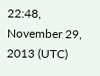22:48, November 29, 2013 (UTC)